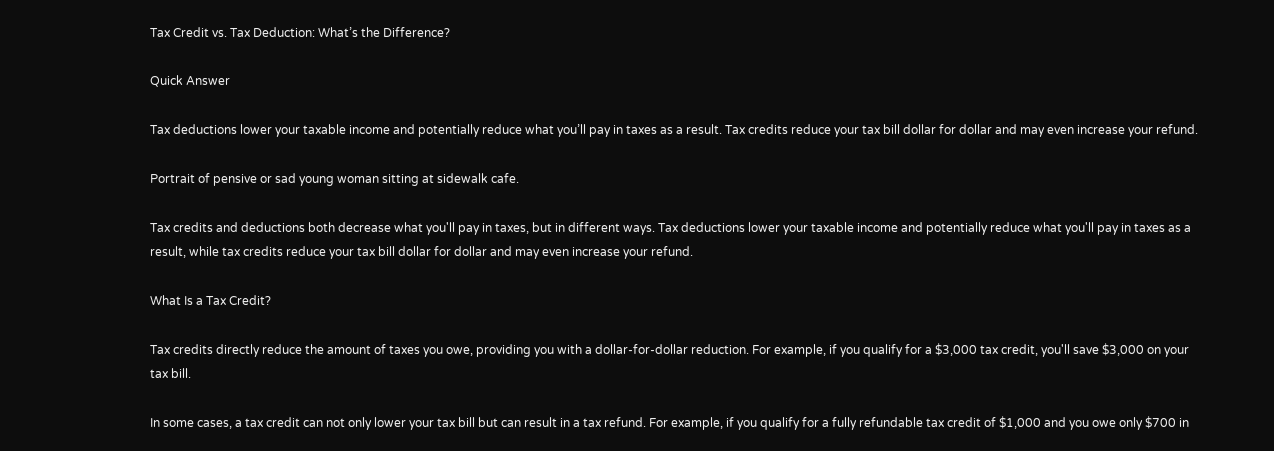Tax Credit vs. Tax Deduction: What’s the Difference?

Quick Answer

Tax deductions lower your taxable income and potentially reduce what you’ll pay in taxes as a result. Tax credits reduce your tax bill dollar for dollar and may even increase your refund.

Portrait of pensive or sad young woman sitting at sidewalk cafe.

Tax credits and deductions both decrease what you'll pay in taxes, but in different ways. Tax deductions lower your taxable income and potentially reduce what you'll pay in taxes as a result, while tax credits reduce your tax bill dollar for dollar and may even increase your refund.

What Is a Tax Credit?

Tax credits directly reduce the amount of taxes you owe, providing you with a dollar-for-dollar reduction. For example, if you qualify for a $3,000 tax credit, you'll save $3,000 on your tax bill.

In some cases, a tax credit can not only lower your tax bill but can result in a tax refund. For example, if you qualify for a fully refundable tax credit of $1,000 and you owe only $700 in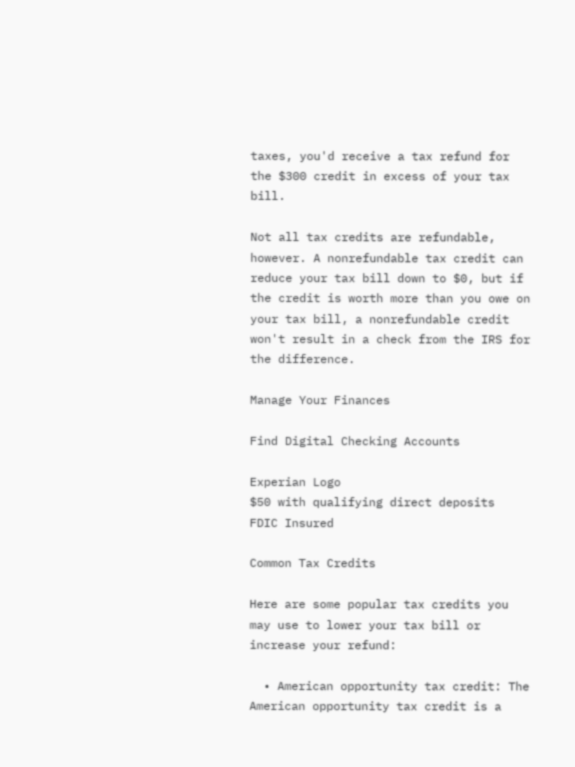taxes, you'd receive a tax refund for the $300 credit in excess of your tax bill.

Not all tax credits are refundable, however. A nonrefundable tax credit can reduce your tax bill down to $0, but if the credit is worth more than you owe on your tax bill, a nonrefundable credit won't result in a check from the IRS for the difference.

Manage Your Finances

Find Digital Checking Accounts

Experian Logo
$50 with qualifying direct deposits
FDIC Insured

Common Tax Credits

Here are some popular tax credits you may use to lower your tax bill or increase your refund:

  • American opportunity tax credit: The American opportunity tax credit is a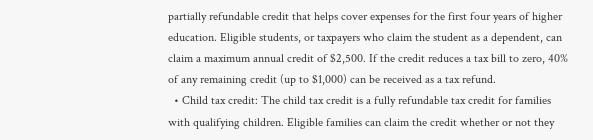partially refundable credit that helps cover expenses for the first four years of higher education. Eligible students, or taxpayers who claim the student as a dependent, can claim a maximum annual credit of $2,500. If the credit reduces a tax bill to zero, 40% of any remaining credit (up to $1,000) can be received as a tax refund.
  • Child tax credit: The child tax credit is a fully refundable tax credit for families with qualifying children. Eligible families can claim the credit whether or not they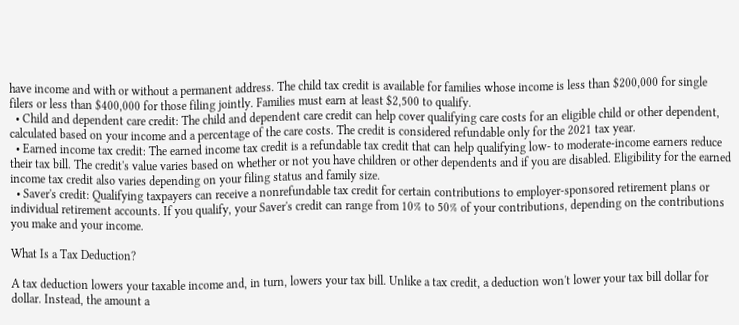have income and with or without a permanent address. The child tax credit is available for families whose income is less than $200,000 for single filers or less than $400,000 for those filing jointly. Families must earn at least $2,500 to qualify.
  • Child and dependent care credit: The child and dependent care credit can help cover qualifying care costs for an eligible child or other dependent, calculated based on your income and a percentage of the care costs. The credit is considered refundable only for the 2021 tax year.
  • Earned income tax credit: The earned income tax credit is a refundable tax credit that can help qualifying low- to moderate-income earners reduce their tax bill. The credit's value varies based on whether or not you have children or other dependents and if you are disabled. Eligibility for the earned income tax credit also varies depending on your filing status and family size.
  • Saver's credit: Qualifying taxpayers can receive a nonrefundable tax credit for certain contributions to employer-sponsored retirement plans or individual retirement accounts. If you qualify, your Saver's credit can range from 10% to 50% of your contributions, depending on the contributions you make and your income.

What Is a Tax Deduction?

A tax deduction lowers your taxable income and, in turn, lowers your tax bill. Unlike a tax credit, a deduction won't lower your tax bill dollar for dollar. Instead, the amount a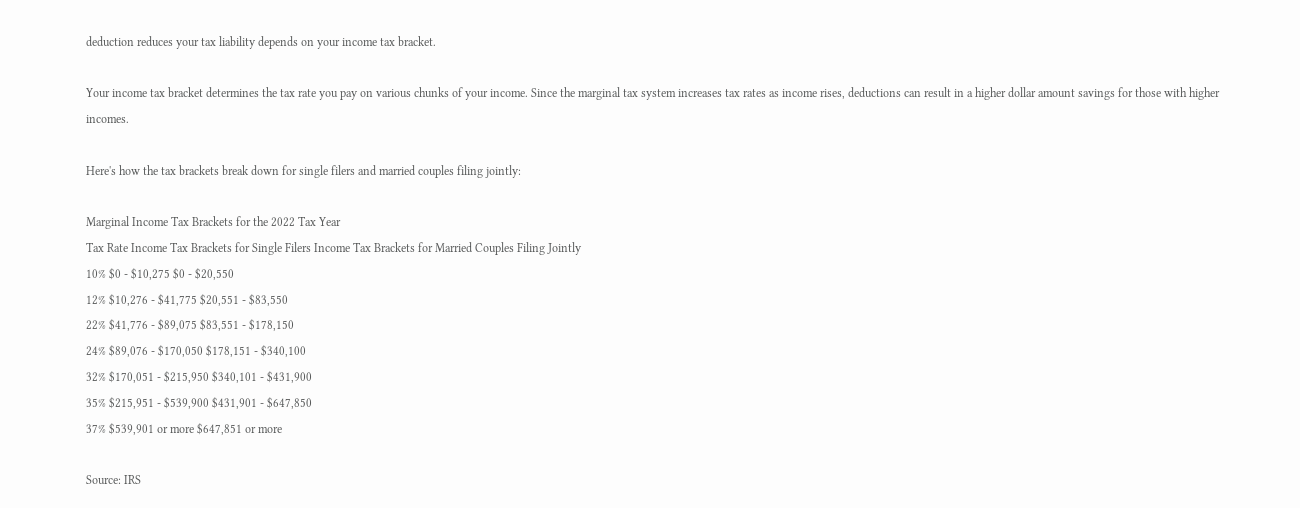deduction reduces your tax liability depends on your income tax bracket.

Your income tax bracket determines the tax rate you pay on various chunks of your income. Since the marginal tax system increases tax rates as income rises, deductions can result in a higher dollar amount savings for those with higher incomes.

Here's how the tax brackets break down for single filers and married couples filing jointly:

Marginal Income Tax Brackets for the 2022 Tax Year
Tax Rate Income Tax Brackets for Single Filers Income Tax Brackets for Married Couples Filing Jointly
10% $0 - $10,275 $0 - $20,550
12% $10,276 - $41,775 $20,551 - $83,550
22% $41,776 - $89,075 $83,551 - $178,150
24% $89,076 - $170,050 $178,151 - $340,100
32% $170,051 - $215,950 $340,101 - $431,900
35% $215,951 - $539,900 $431,901 - $647,850
37% $539,901 or more $647,851 or more

Source: IRS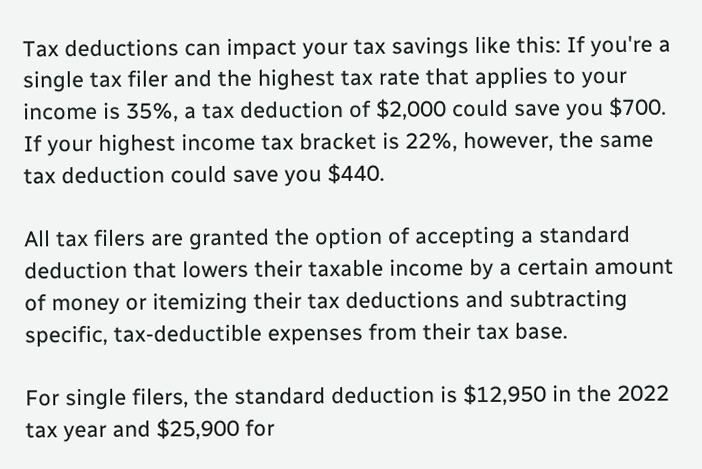Tax deductions can impact your tax savings like this: If you're a single tax filer and the highest tax rate that applies to your income is 35%, a tax deduction of $2,000 could save you $700. If your highest income tax bracket is 22%, however, the same tax deduction could save you $440.

All tax filers are granted the option of accepting a standard deduction that lowers their taxable income by a certain amount of money or itemizing their tax deductions and subtracting specific, tax-deductible expenses from their tax base.

For single filers, the standard deduction is $12,950 in the 2022 tax year and $25,900 for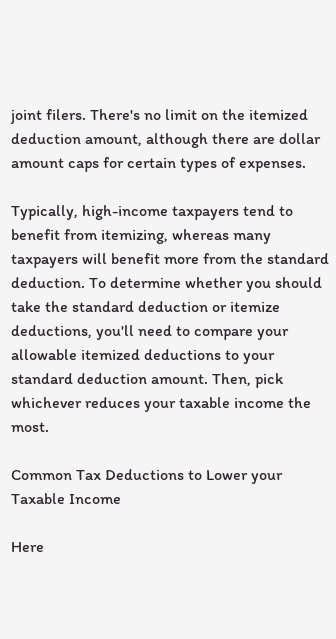joint filers. There's no limit on the itemized deduction amount, although there are dollar amount caps for certain types of expenses.

Typically, high-income taxpayers tend to benefit from itemizing, whereas many taxpayers will benefit more from the standard deduction. To determine whether you should take the standard deduction or itemize deductions, you'll need to compare your allowable itemized deductions to your standard deduction amount. Then, pick whichever reduces your taxable income the most.

Common Tax Deductions to Lower your Taxable Income

Here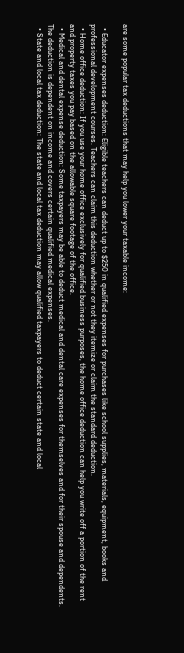are some popular tax deductions that may help you lower your taxable income:

  • Educator expenses deduction: Eligible teachers can deduct up to $250 in qualified expenses for purchases like school supplies, materials, equipment, books and professional development courses. Teachers can claim this deduction whether or not they itemize or claim the standard deduction.
  • Home office deduction: If you use your home office exclusively for qualified business purposes, the home office deduction can help you write off a portion of the rent and property taxes you pay based on the allowable square footage of the office.
  • Medical and dental expense deduction: Some taxpayers may be able to deduct medical and dental care expenses for themselves and for their spouse and dependents. The deduction is dependent on income and covers certain qualified medical expenses.
  • State and local tax deduction: The state and local tax deduction may allow qualified taxpayers to deduct certain state and local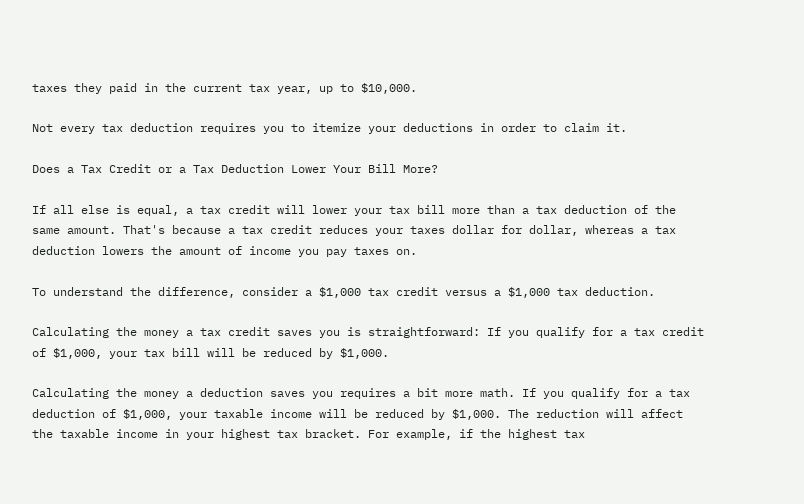taxes they paid in the current tax year, up to $10,000.

Not every tax deduction requires you to itemize your deductions in order to claim it.

Does a Tax Credit or a Tax Deduction Lower Your Bill More?

If all else is equal, a tax credit will lower your tax bill more than a tax deduction of the same amount. That's because a tax credit reduces your taxes dollar for dollar, whereas a tax deduction lowers the amount of income you pay taxes on.

To understand the difference, consider a $1,000 tax credit versus a $1,000 tax deduction.

Calculating the money a tax credit saves you is straightforward: If you qualify for a tax credit of $1,000, your tax bill will be reduced by $1,000.

Calculating the money a deduction saves you requires a bit more math. If you qualify for a tax deduction of $1,000, your taxable income will be reduced by $1,000. The reduction will affect the taxable income in your highest tax bracket. For example, if the highest tax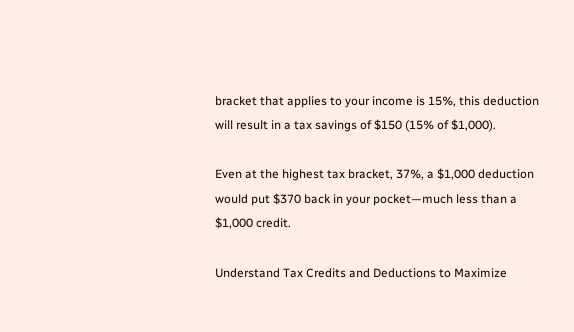bracket that applies to your income is 15%, this deduction will result in a tax savings of $150 (15% of $1,000).

Even at the highest tax bracket, 37%, a $1,000 deduction would put $370 back in your pocket—much less than a $1,000 credit.

Understand Tax Credits and Deductions to Maximize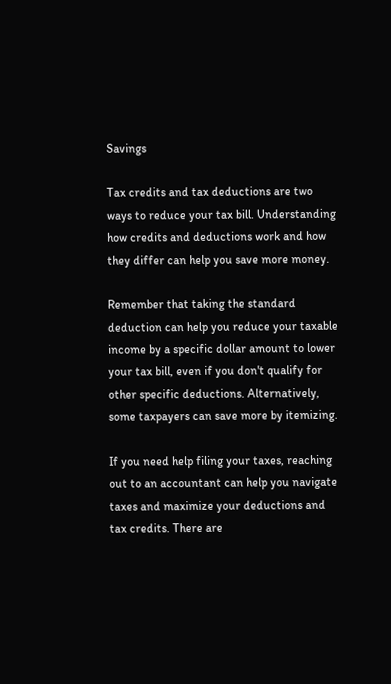Savings

Tax credits and tax deductions are two ways to reduce your tax bill. Understanding how credits and deductions work and how they differ can help you save more money.

Remember that taking the standard deduction can help you reduce your taxable income by a specific dollar amount to lower your tax bill, even if you don't qualify for other specific deductions. Alternatively, some taxpayers can save more by itemizing.

If you need help filing your taxes, reaching out to an accountant can help you navigate taxes and maximize your deductions and tax credits. There are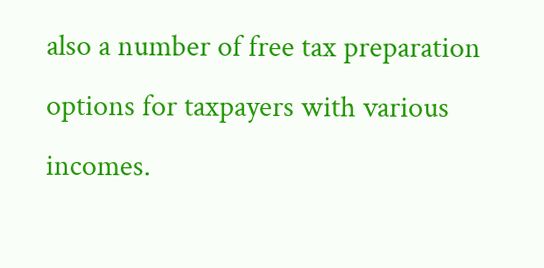also a number of free tax preparation options for taxpayers with various incomes.